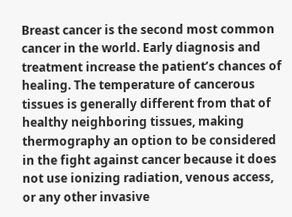Breast cancer is the second most common cancer in the world. Early diagnosis and treatment increase the patient’s chances of healing. The temperature of cancerous tissues is generally different from that of healthy neighboring tissues, making thermography an option to be considered in the fight against cancer because it does not use ionizing radiation, venous access, or any other invasive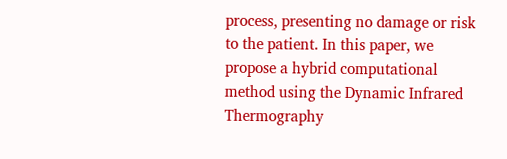process, presenting no damage or risk to the patient. In this paper, we propose a hybrid computational method using the Dynamic Infrared Thermography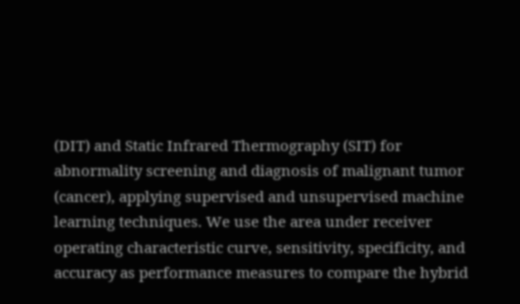(DIT) and Static Infrared Thermography (SIT) for abnormality screening and diagnosis of malignant tumor (cancer), applying supervised and unsupervised machine learning techniques. We use the area under receiver operating characteristic curve, sensitivity, specificity, and accuracy as performance measures to compare the hybrid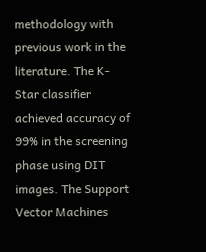methodology with previous work in the literature. The K-Star classifier achieved accuracy of 99% in the screening phase using DIT images. The Support Vector Machines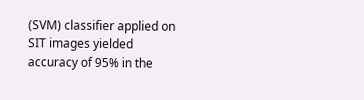(SVM) classifier applied on SIT images yielded accuracy of 95% in the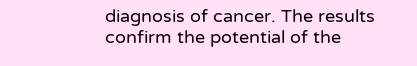diagnosis of cancer. The results confirm the potential of the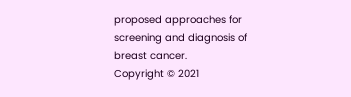proposed approaches for screening and diagnosis of breast cancer.
Copyright © 2021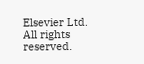Elsevier Ltd. All rights reserved.